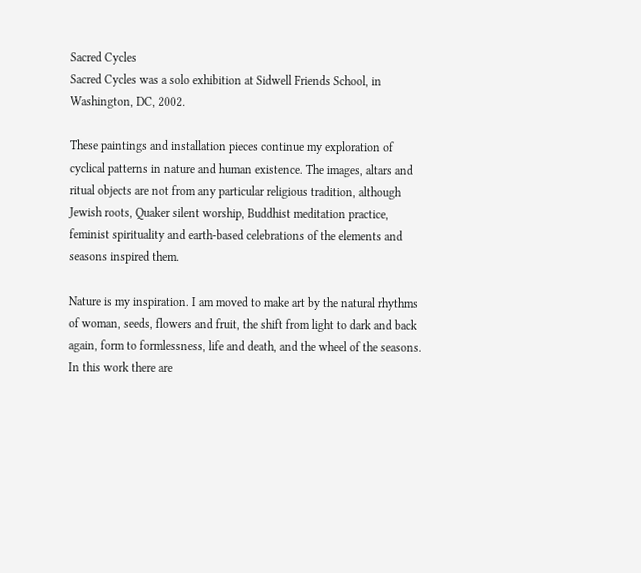Sacred Cycles
Sacred Cycles was a solo exhibition at Sidwell Friends School, in Washington, DC, 2002.

These paintings and installation pieces continue my exploration of cyclical patterns in nature and human existence. The images, altars and ritual objects are not from any particular religious tradition, although Jewish roots, Quaker silent worship, Buddhist meditation practice, feminist spirituality and earth-based celebrations of the elements and seasons inspired them.

Nature is my inspiration. I am moved to make art by the natural rhythms of woman, seeds, flowers and fruit, the shift from light to dark and back again, form to formlessness, life and death, and the wheel of the seasons. In this work there are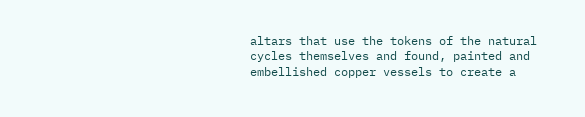altars that use the tokens of the natural cycles themselves and found, painted and embellished copper vessels to create a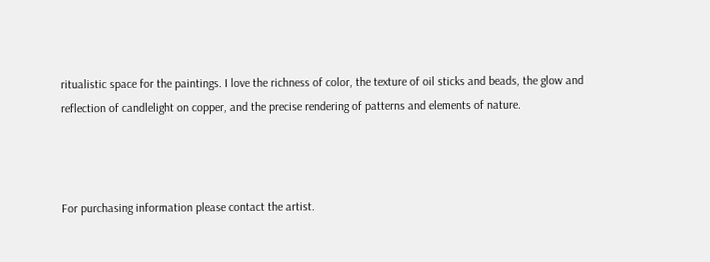ritualistic space for the paintings. I love the richness of color, the texture of oil sticks and beads, the glow and reflection of candlelight on copper, and the precise rendering of patterns and elements of nature.



For purchasing information please contact the artist.